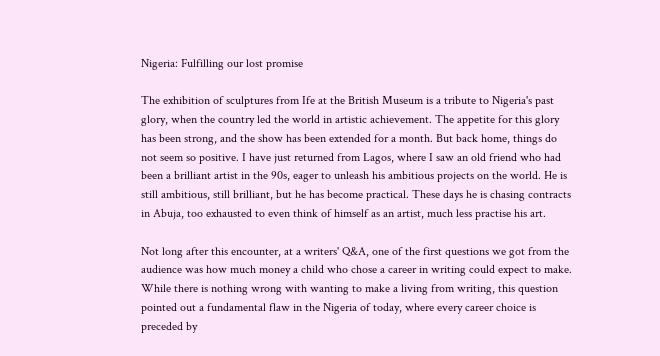Nigeria: Fulfilling our lost promise

The exhibition of sculptures from Ife at the British Museum is a tribute to Nigeria's past glory, when the country led the world in artistic achievement. The appetite for this glory has been strong, and the show has been extended for a month. But back home, things do not seem so positive. I have just returned from Lagos, where I saw an old friend who had been a brilliant artist in the 90s, eager to unleash his ambitious projects on the world. He is still ambitious, still brilliant, but he has become practical. These days he is chasing contracts in Abuja, too exhausted to even think of himself as an artist, much less practise his art.

Not long after this encounter, at a writers' Q&A, one of the first questions we got from the audience was how much money a child who chose a career in writing could expect to make. While there is nothing wrong with wanting to make a living from writing, this question pointed out a fundamental flaw in the Nigeria of today, where every career choice is preceded by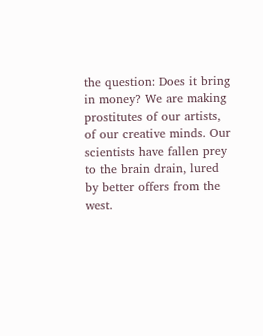the question: Does it bring in money? We are making prostitutes of our artists, of our creative minds. Our scientists have fallen prey to the brain drain, lured by better offers from the west.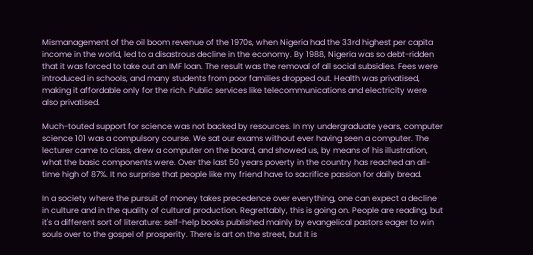Mismanagement of the oil boom revenue of the 1970s, when Nigeria had the 33rd highest per capita income in the world, led to a disastrous decline in the economy. By 1988, Nigeria was so debt-ridden that it was forced to take out an IMF loan. The result was the removal of all social subsidies. Fees were introduced in schools, and many students from poor families dropped out. Health was privatised, making it affordable only for the rich. Public services like telecommunications and electricity were also privatised.

Much-touted support for science was not backed by resources. In my undergraduate years, computer science 101 was a compulsory course. We sat our exams without ever having seen a computer. The lecturer came to class, drew a computer on the board, and showed us, by means of his illustration, what the basic components were. Over the last 50 years poverty in the country has reached an all-time high of 87%. It no surprise that people like my friend have to sacrifice passion for daily bread.

In a society where the pursuit of money takes precedence over everything, one can expect a decline in culture and in the quality of cultural production. Regrettably, this is going on. People are reading, but it's a different sort of literature: self-help books published mainly by evangelical pastors eager to win souls over to the gospel of prosperity. There is art on the street, but it is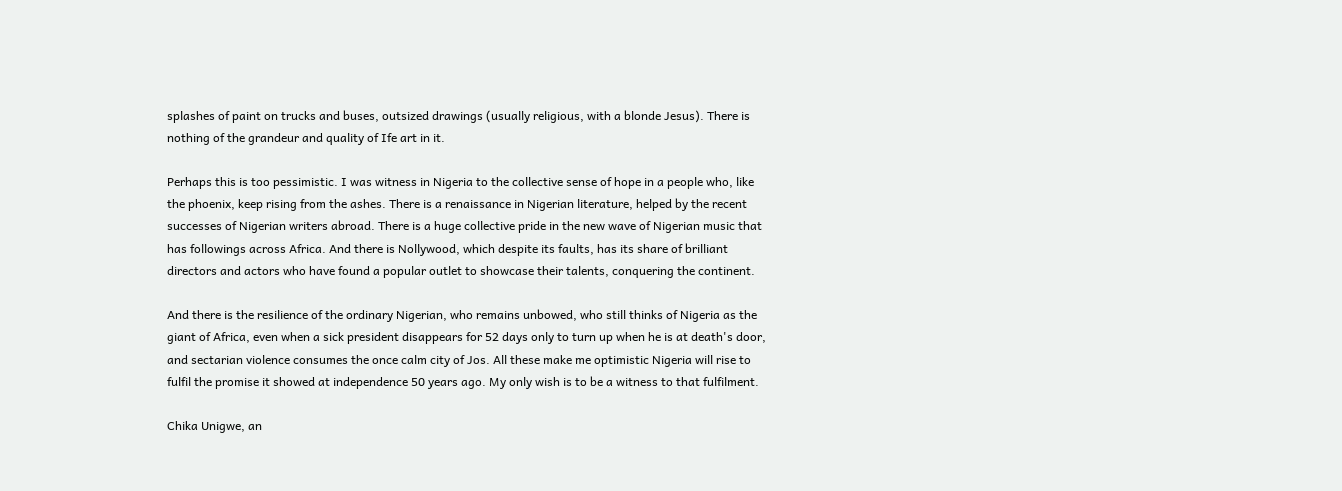splashes of paint on trucks and buses, outsized drawings (usually religious, with a blonde Jesus). There is nothing of the grandeur and quality of Ife art in it.

Perhaps this is too pessimistic. I was witness in Nigeria to the collective sense of hope in a people who, like the phoenix, keep rising from the ashes. There is a renaissance in Nigerian literature, helped by the recent successes of Nigerian writers abroad. There is a huge collective pride in the new wave of Nigerian music that has followings across Africa. And there is Nollywood, which despite its faults, has its share of brilliant directors and actors who have found a popular outlet to showcase their talents, conquering the continent.

And there is the resilience of the ordinary Nigerian, who remains unbowed, who still thinks of Nigeria as the giant of Africa, even when a sick president disappears for 52 days only to turn up when he is at death's door, and sectarian violence consumes the once calm city of Jos. All these make me optimistic Nigeria will rise to fulfil the promise it showed at independence 50 years ago. My only wish is to be a witness to that fulfilment.

Chika Unigwe, an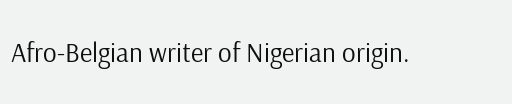Afro-Belgian writer of Nigerian origin.